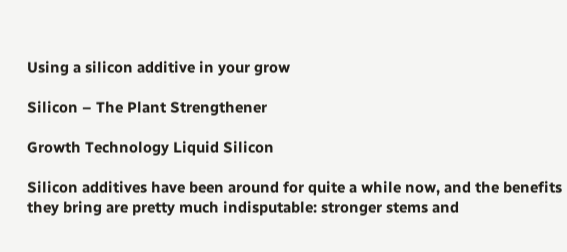Using a silicon additive in your grow

Silicon – The Plant Strengthener

Growth Technology Liquid Silicon

Silicon additives have been around for quite a while now, and the benefits they bring are pretty much indisputable: stronger stems and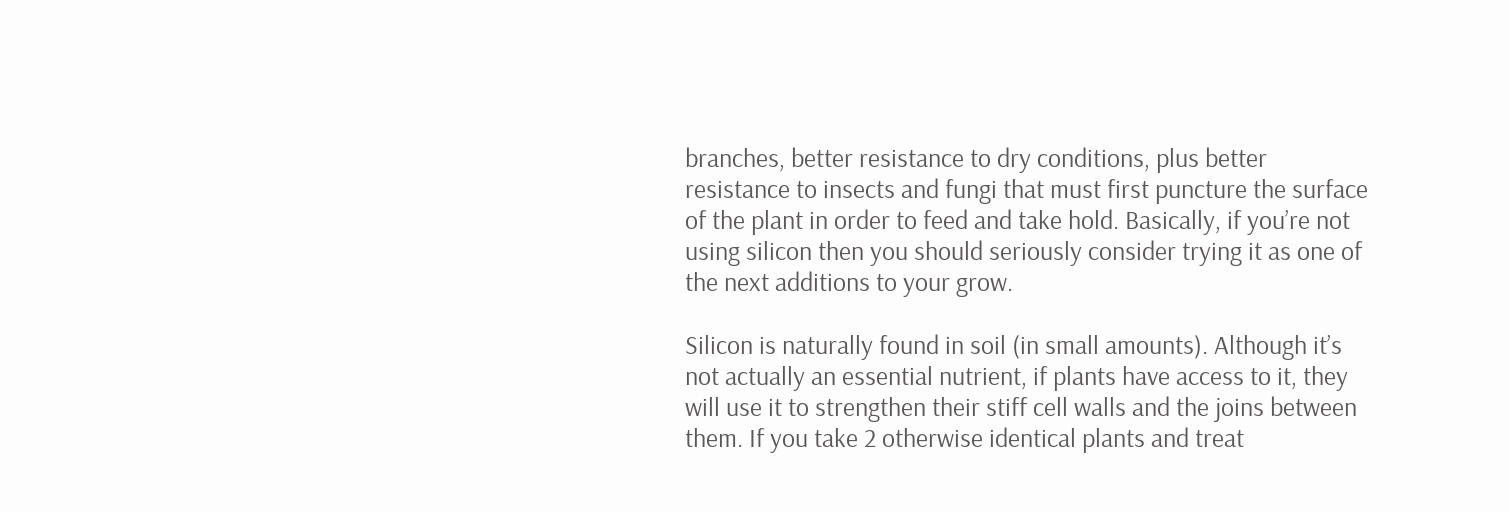branches, better resistance to dry conditions, plus better resistance to insects and fungi that must first puncture the surface of the plant in order to feed and take hold. Basically, if you’re not using silicon then you should seriously consider trying it as one of the next additions to your grow.

Silicon is naturally found in soil (in small amounts). Although it’s not actually an essential nutrient, if plants have access to it, they will use it to strengthen their stiff cell walls and the joins between them. If you take 2 otherwise identical plants and treat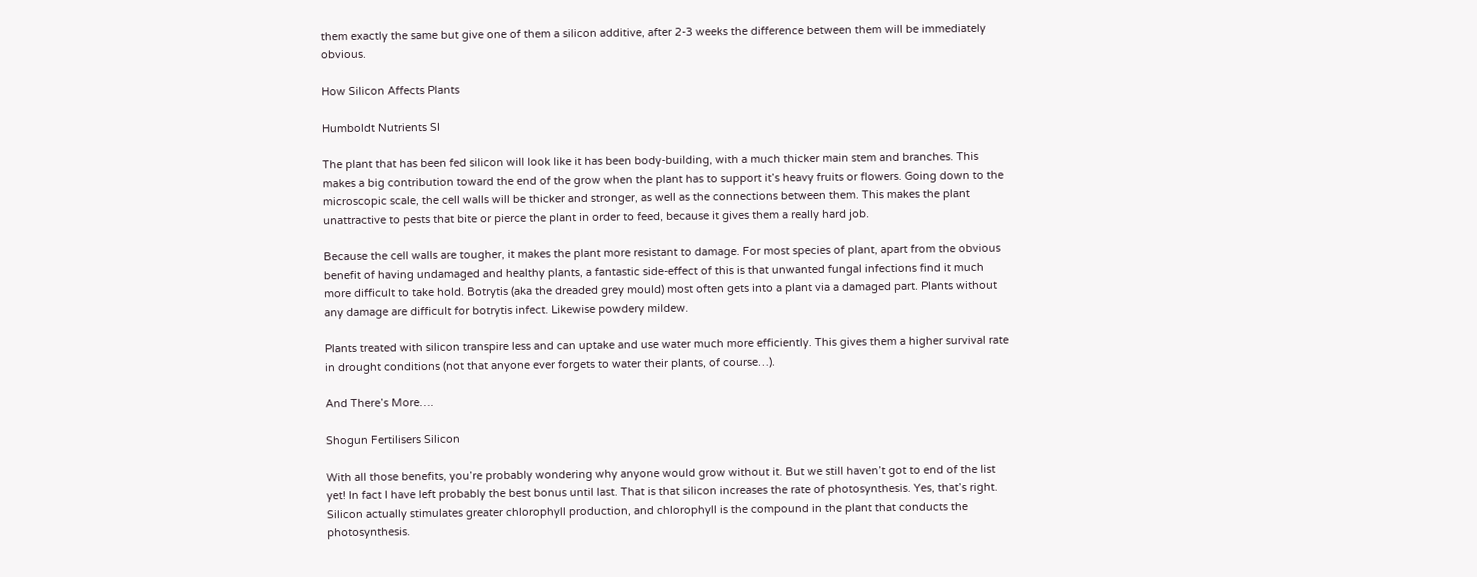them exactly the same but give one of them a silicon additive, after 2-3 weeks the difference between them will be immediately obvious.

How Silicon Affects Plants

Humboldt Nutrients SI

The plant that has been fed silicon will look like it has been body-building, with a much thicker main stem and branches. This makes a big contribution toward the end of the grow when the plant has to support it’s heavy fruits or flowers. Going down to the microscopic scale, the cell walls will be thicker and stronger, as well as the connections between them. This makes the plant unattractive to pests that bite or pierce the plant in order to feed, because it gives them a really hard job.

Because the cell walls are tougher, it makes the plant more resistant to damage. For most species of plant, apart from the obvious benefit of having undamaged and healthy plants, a fantastic side-effect of this is that unwanted fungal infections find it much more difficult to take hold. Botrytis (aka the dreaded grey mould) most often gets into a plant via a damaged part. Plants without any damage are difficult for botrytis infect. Likewise powdery mildew.

Plants treated with silicon transpire less and can uptake and use water much more efficiently. This gives them a higher survival rate in drought conditions (not that anyone ever forgets to water their plants, of course…).

And There’s More….

Shogun Fertilisers Silicon

With all those benefits, you’re probably wondering why anyone would grow without it. But we still haven’t got to end of the list yet! In fact I have left probably the best bonus until last. That is that silicon increases the rate of photosynthesis. Yes, that’s right. Silicon actually stimulates greater chlorophyll production, and chlorophyll is the compound in the plant that conducts the photosynthesis.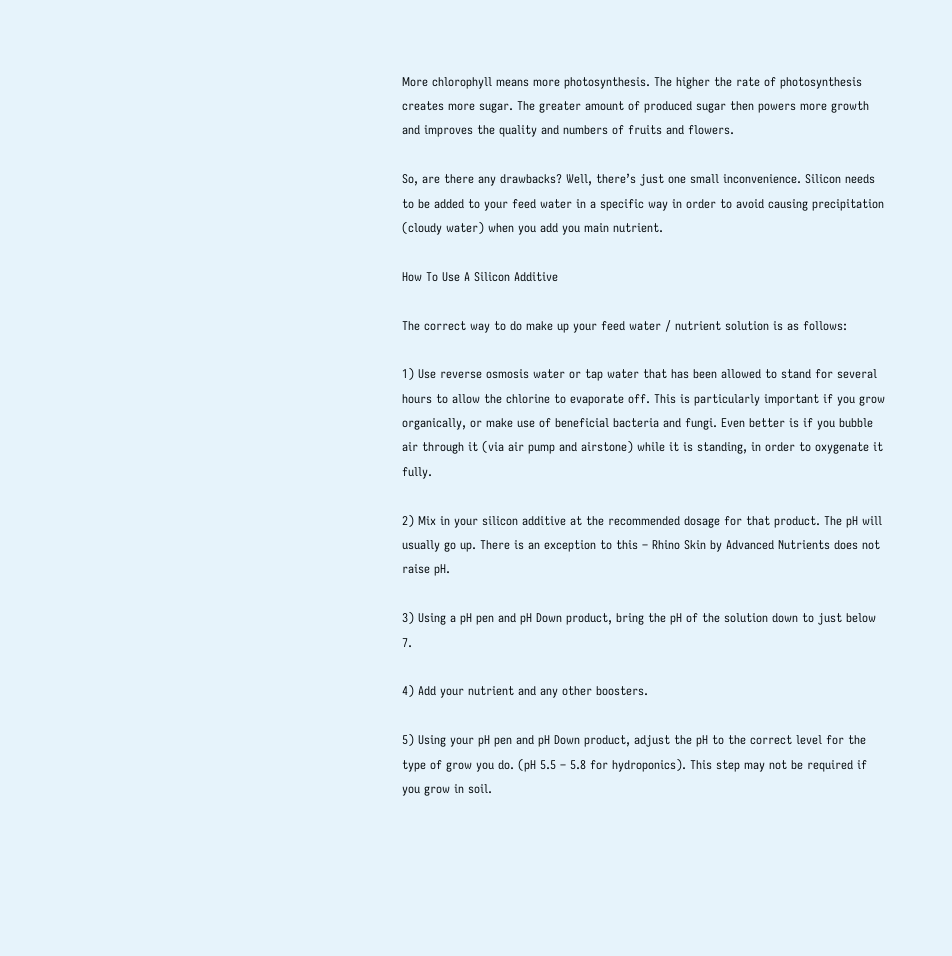More chlorophyll means more photosynthesis. The higher the rate of photosynthesis creates more sugar. The greater amount of produced sugar then powers more growth and improves the quality and numbers of fruits and flowers.

So, are there any drawbacks? Well, there’s just one small inconvenience. Silicon needs to be added to your feed water in a specific way in order to avoid causing precipitation (cloudy water) when you add you main nutrient.

How To Use A Silicon Additive

The correct way to do make up your feed water / nutrient solution is as follows:

1) Use reverse osmosis water or tap water that has been allowed to stand for several hours to allow the chlorine to evaporate off. This is particularly important if you grow organically, or make use of beneficial bacteria and fungi. Even better is if you bubble air through it (via air pump and airstone) while it is standing, in order to oxygenate it fully.

2) Mix in your silicon additive at the recommended dosage for that product. The pH will usually go up. There is an exception to this – Rhino Skin by Advanced Nutrients does not raise pH.

3) Using a pH pen and pH Down product, bring the pH of the solution down to just below 7.

4) Add your nutrient and any other boosters.

5) Using your pH pen and pH Down product, adjust the pH to the correct level for the type of grow you do. (pH 5.5 – 5.8 for hydroponics). This step may not be required if you grow in soil.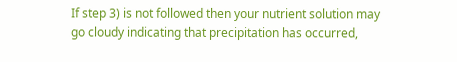If step 3) is not followed then your nutrient solution may go cloudy indicating that precipitation has occurred,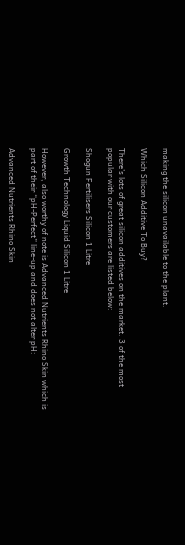making the silicon unavailable to the plant.

Which Silicon Additive To Buy?

There’s lots of great silicon additives on the market. 3 of the most popular with our customers are listed below:

Shogun Fertilisers Silicon 1 Litre

Growth Technology Liquid Silicon 1 Litre

However, also worthy of note is Advanced Nutrients Rhino Skin which is part of their “pH-Perfect” line-up and does not alter pH:

Advanced Nutrients Rhino Skin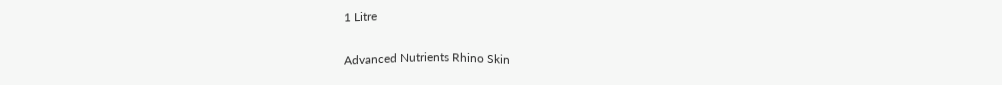1 Litre

Advanced Nutrients Rhino Skin